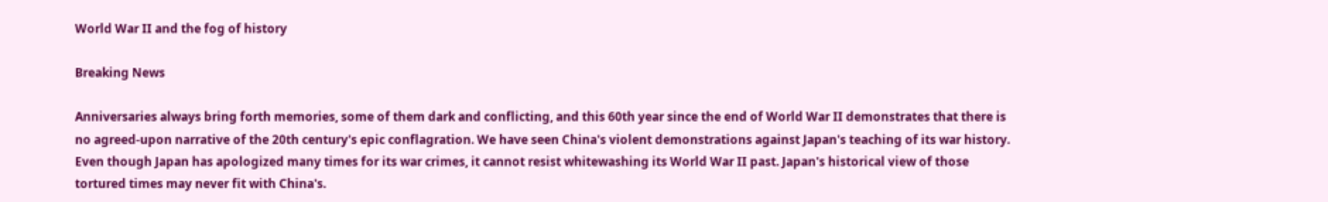World War II and the fog of history

Breaking News

Anniversaries always bring forth memories, some of them dark and conflicting, and this 60th year since the end of World War II demonstrates that there is no agreed-upon narrative of the 20th century's epic conflagration. We have seen China's violent demonstrations against Japan's teaching of its war history. Even though Japan has apologized many times for its war crimes, it cannot resist whitewashing its World War II past. Japan's historical view of those tortured times may never fit with China's.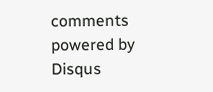comments powered by Disqus